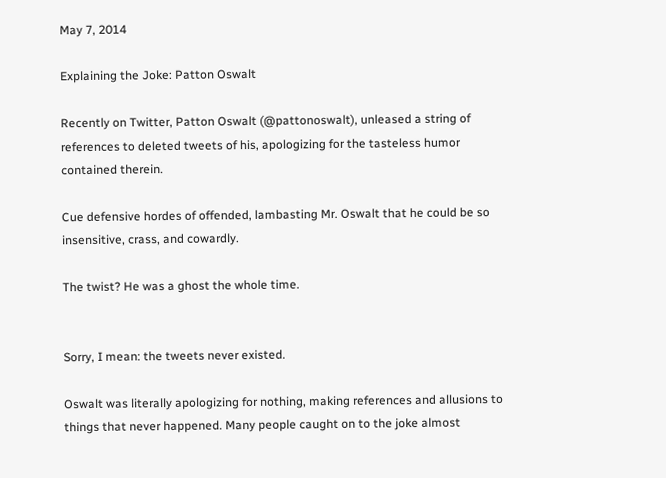May 7, 2014

Explaining the Joke: Patton Oswalt

Recently on Twitter, Patton Oswalt (@pattonoswalt), unleased a string of references to deleted tweets of his, apologizing for the tasteless humor contained therein.

Cue defensive hordes of offended, lambasting Mr. Oswalt that he could be so insensitive, crass, and cowardly.

The twist? He was a ghost the whole time.


Sorry, I mean: the tweets never existed.

Oswalt was literally apologizing for nothing, making references and allusions to things that never happened. Many people caught on to the joke almost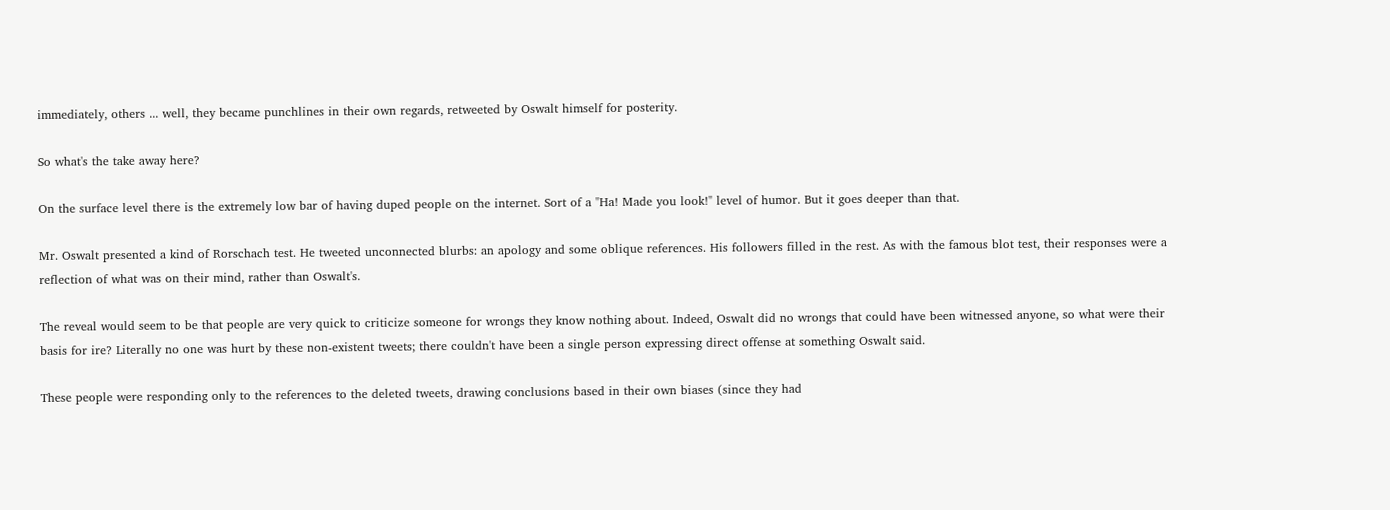immediately, others ... well, they became punchlines in their own regards, retweeted by Oswalt himself for posterity.

So what's the take away here?

On the surface level there is the extremely low bar of having duped people on the internet. Sort of a "Ha! Made you look!" level of humor. But it goes deeper than that.

Mr. Oswalt presented a kind of Rorschach test. He tweeted unconnected blurbs: an apology and some oblique references. His followers filled in the rest. As with the famous blot test, their responses were a reflection of what was on their mind, rather than Oswalt's.

The reveal would seem to be that people are very quick to criticize someone for wrongs they know nothing about. Indeed, Oswalt did no wrongs that could have been witnessed anyone, so what were their basis for ire? Literally no one was hurt by these non-existent tweets; there couldn't have been a single person expressing direct offense at something Oswalt said.

These people were responding only to the references to the deleted tweets, drawing conclusions based in their own biases (since they had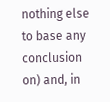nothing else to base any conclusion on) and, in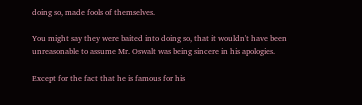doing so, made fools of themselves.

You might say they were baited into doing so, that it wouldn't have been unreasonable to assume Mr. Oswalt was being sincere in his apologies.

Except for the fact that he is famous for his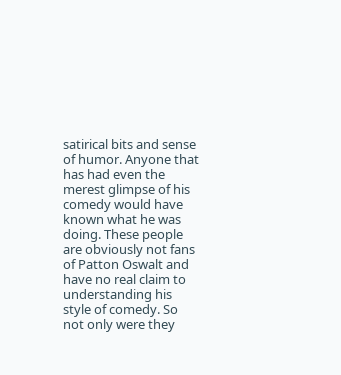satirical bits and sense of humor. Anyone that has had even the merest glimpse of his comedy would have known what he was doing. These people are obviously not fans of Patton Oswalt and have no real claim to understanding his style of comedy. So not only were they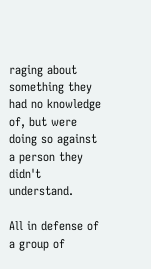raging about something they had no knowledge of, but were doing so against a person they didn't understand.

All in defense of a group of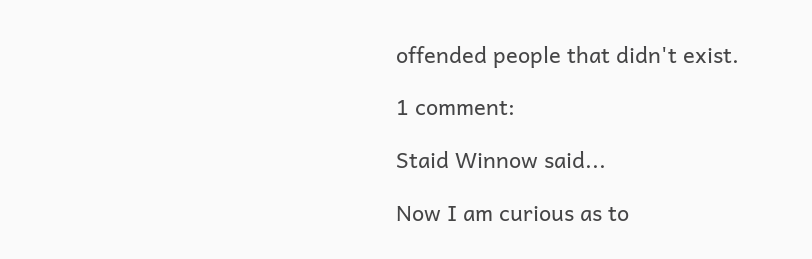offended people that didn't exist.

1 comment:

Staid Winnow said...

Now I am curious as to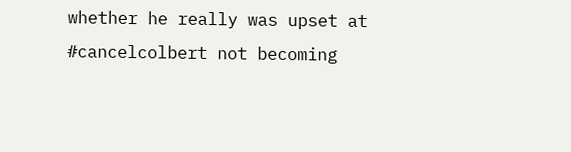whether he really was upset at #cancelcolbert not becoming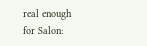real enough for Salon: